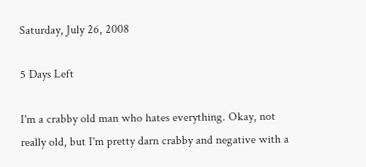Saturday, July 26, 2008

5 Days Left

I'm a crabby old man who hates everything. Okay, not really old, but I'm pretty darn crabby and negative with a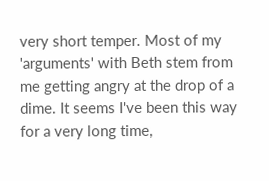very short temper. Most of my 'arguments' with Beth stem from me getting angry at the drop of a dime. It seems I've been this way for a very long time,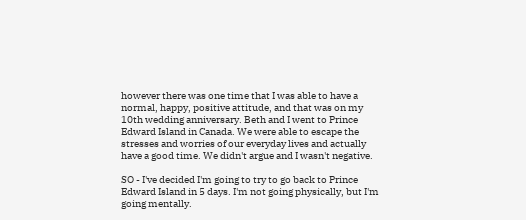however there was one time that I was able to have a normal, happy, positive attitude, and that was on my 10th wedding anniversary. Beth and I went to Prince Edward Island in Canada. We were able to escape the stresses and worries of our everyday lives and actually have a good time. We didn't argue and I wasn't negative.

SO - I've decided I'm going to try to go back to Prince Edward Island in 5 days. I'm not going physically, but I'm going mentally.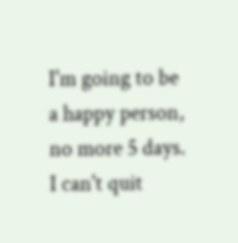I'm going to be a happy person, no more 5 days. I can't quit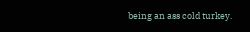being an ass cold turkey.